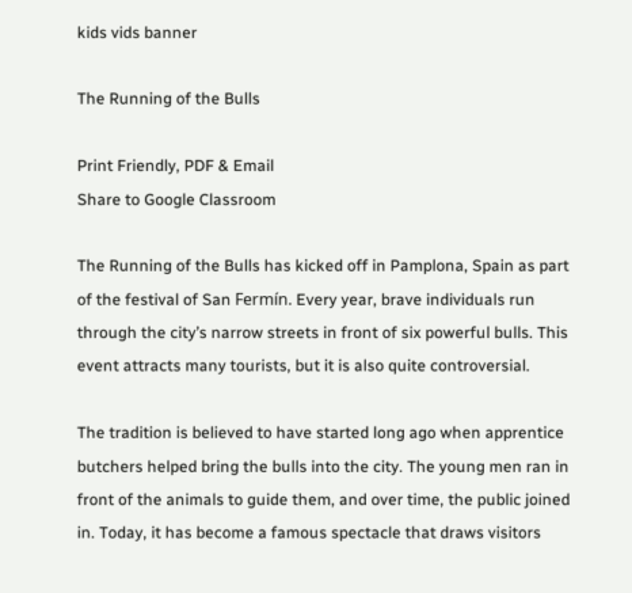kids vids banner

The Running of the Bulls

Print Friendly, PDF & Email
Share to Google Classroom

The Running of the Bulls has kicked off in Pamplona, Spain as part of the festival of San Fermín. Every year, brave individuals run through the city’s narrow streets in front of six powerful bulls. This event attracts many tourists, but it is also quite controversial.

The tradition is believed to have started long ago when apprentice butchers helped bring the bulls into the city. The young men ran in front of the animals to guide them, and over time, the public joined in. Today, it has become a famous spectacle that draws visitors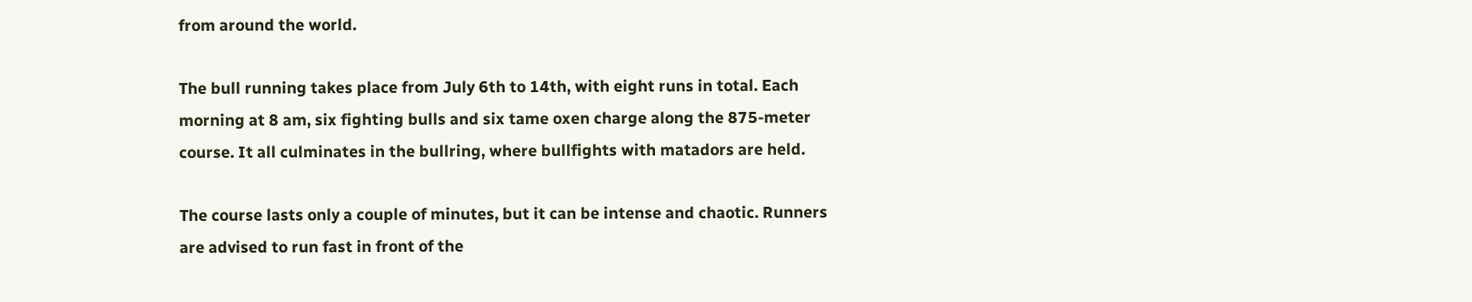from around the world.

The bull running takes place from July 6th to 14th, with eight runs in total. Each morning at 8 am, six fighting bulls and six tame oxen charge along the 875-meter course. It all culminates in the bullring, where bullfights with matadors are held.

The course lasts only a couple of minutes, but it can be intense and chaotic. Runners are advised to run fast in front of the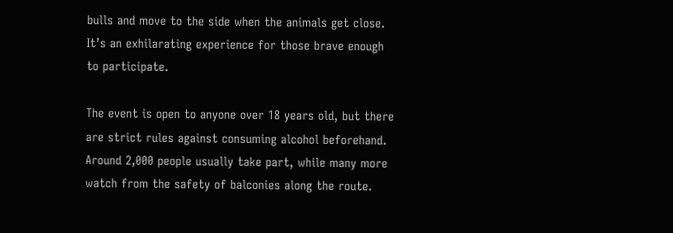bulls and move to the side when the animals get close. It’s an exhilarating experience for those brave enough to participate.

The event is open to anyone over 18 years old, but there are strict rules against consuming alcohol beforehand. Around 2,000 people usually take part, while many more watch from the safety of balconies along the route.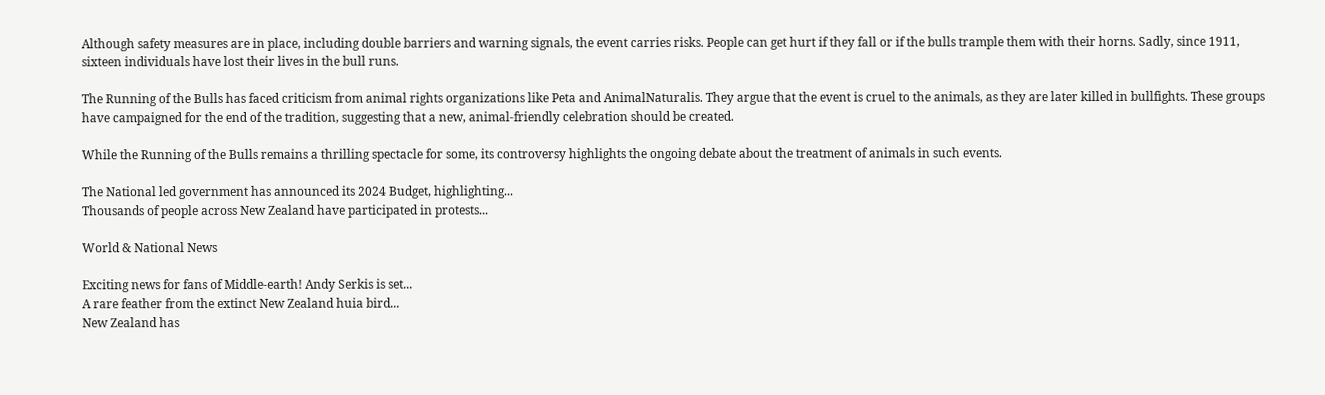Although safety measures are in place, including double barriers and warning signals, the event carries risks. People can get hurt if they fall or if the bulls trample them with their horns. Sadly, since 1911, sixteen individuals have lost their lives in the bull runs.

The Running of the Bulls has faced criticism from animal rights organizations like Peta and AnimalNaturalis. They argue that the event is cruel to the animals, as they are later killed in bullfights. These groups have campaigned for the end of the tradition, suggesting that a new, animal-friendly celebration should be created.

While the Running of the Bulls remains a thrilling spectacle for some, its controversy highlights the ongoing debate about the treatment of animals in such events.

The National led government has announced its 2024 Budget, highlighting...
Thousands of people across New Zealand have participated in protests...

World & National News

Exciting news for fans of Middle-earth! Andy Serkis is set...
A rare feather from the extinct New Zealand huia bird...
New Zealand has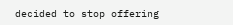decided to stop offering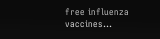free influenza vaccines...